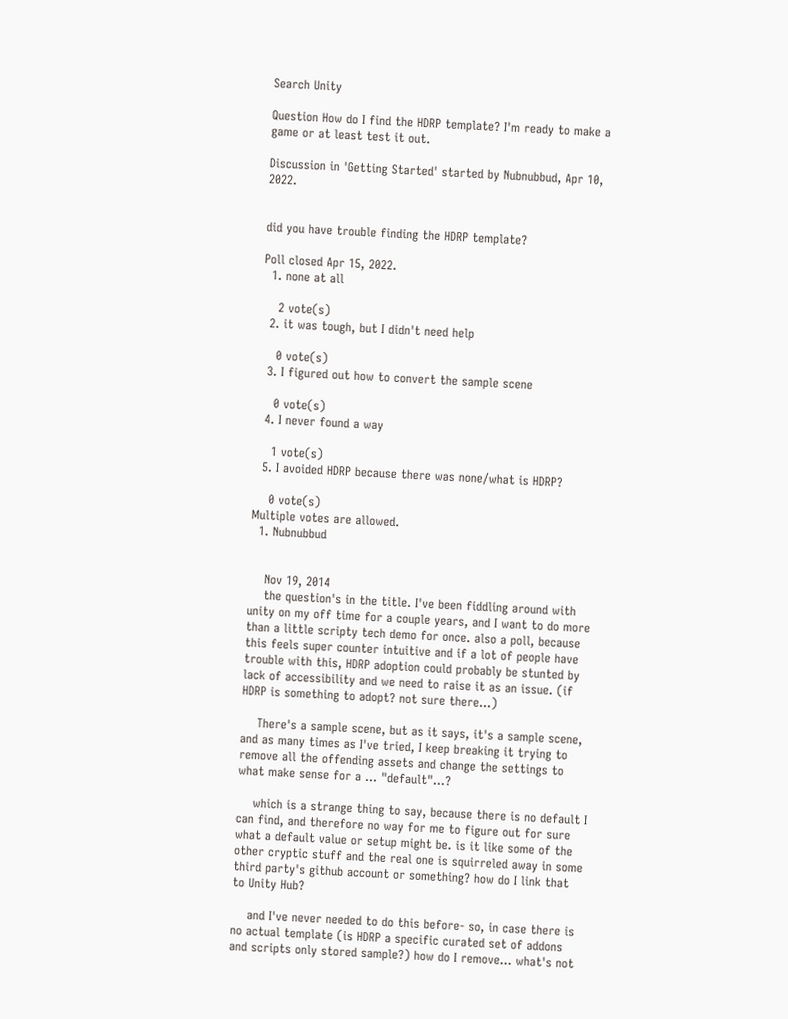Search Unity

Question How do I find the HDRP template? I'm ready to make a game or at least test it out.

Discussion in 'Getting Started' started by Nubnubbud, Apr 10, 2022.


did you have trouble finding the HDRP template?

Poll closed Apr 15, 2022.
  1. none at all

    2 vote(s)
  2. it was tough, but I didn't need help

    0 vote(s)
  3. I figured out how to convert the sample scene

    0 vote(s)
  4. I never found a way

    1 vote(s)
  5. I avoided HDRP because there was none/what is HDRP?

    0 vote(s)
Multiple votes are allowed.
  1. Nubnubbud


    Nov 19, 2014
    the question's in the title. I've been fiddling around with unity on my off time for a couple years, and I want to do more than a little scripty tech demo for once. also a poll, because this feels super counter intuitive and if a lot of people have trouble with this, HDRP adoption could probably be stunted by lack of accessibility and we need to raise it as an issue. (if HDRP is something to adopt? not sure there...)

    There's a sample scene, but as it says, it's a sample scene, and as many times as I've tried, I keep breaking it trying to remove all the offending assets and change the settings to what make sense for a ... "default"...?

    which is a strange thing to say, because there is no default I can find, and therefore no way for me to figure out for sure what a default value or setup might be. is it like some of the other cryptic stuff and the real one is squirreled away in some third party's github account or something? how do I link that to Unity Hub?

    and I've never needed to do this before- so, in case there is no actual template (is HDRP a specific curated set of addons and scripts only stored sample?) how do I remove... what's not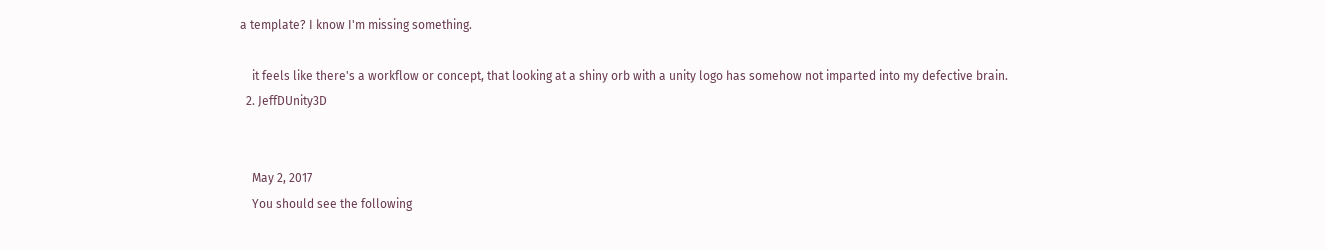a template? I know I'm missing something.

    it feels like there's a workflow or concept, that looking at a shiny orb with a unity logo has somehow not imparted into my defective brain.
  2. JeffDUnity3D


    May 2, 2017
    You should see the following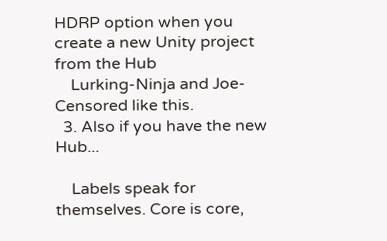HDRP option when you create a new Unity project from the Hub
    Lurking-Ninja and Joe-Censored like this.
  3. Also if you have the new Hub...

    Labels speak for themselves. Core is core,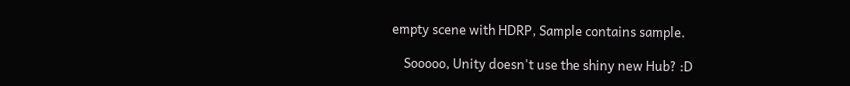empty scene with HDRP, Sample contains sample.

    Sooooo, Unity doesn't use the shiny new Hub? :D